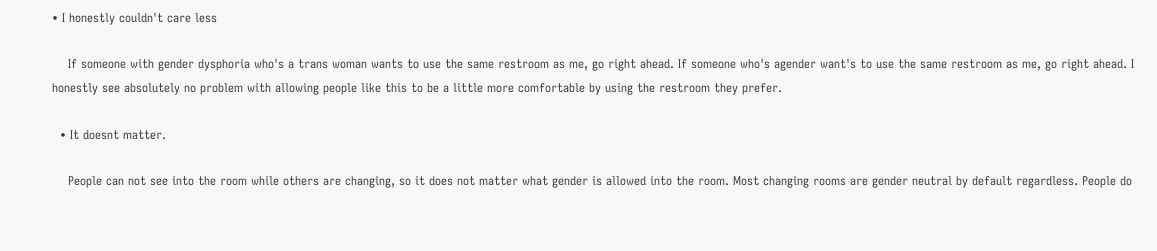• I honestly couldn't care less

    If someone with gender dysphoria who's a trans woman wants to use the same restroom as me, go right ahead. If someone who's agender want's to use the same restroom as me, go right ahead. I honestly see absolutely no problem with allowing people like this to be a little more comfortable by using the restroom they prefer.

  • It doesnt matter.

    People can not see into the room while others are changing, so it does not matter what gender is allowed into the room. Most changing rooms are gender neutral by default regardless. People do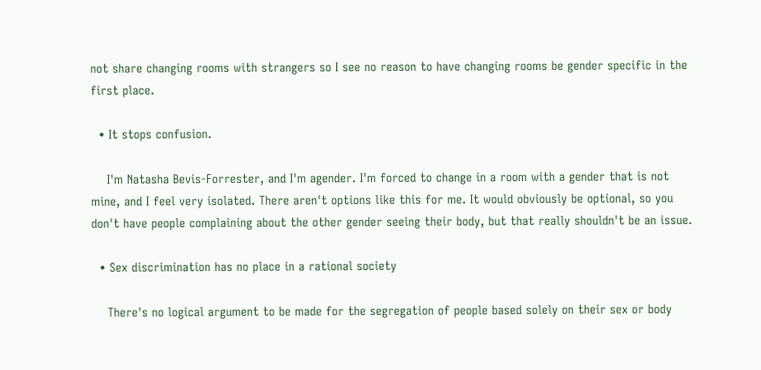not share changing rooms with strangers so I see no reason to have changing rooms be gender specific in the first place.

  • It stops confusion.

    I'm Natasha Bevis-Forrester, and I'm agender. I'm forced to change in a room with a gender that is not mine, and I feel very isolated. There aren't options like this for me. It would obviously be optional, so you don't have people complaining about the other gender seeing their body, but that really shouldn't be an issue.

  • Sex discrimination has no place in a rational society

    There's no logical argument to be made for the segregation of people based solely on their sex or body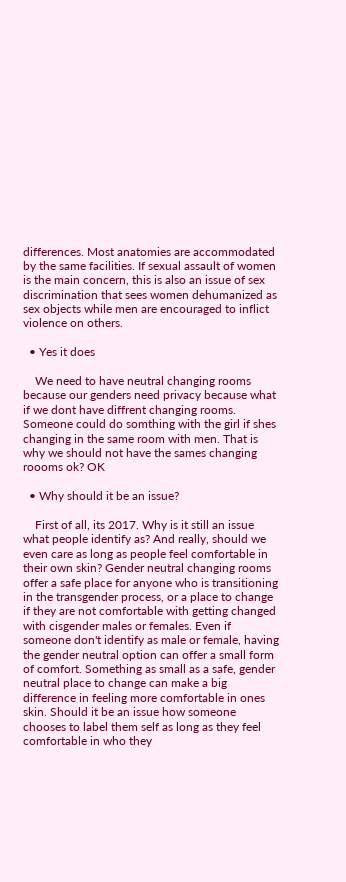differences. Most anatomies are accommodated by the same facilities. If sexual assault of women is the main concern, this is also an issue of sex discrimination that sees women dehumanized as sex objects while men are encouraged to inflict violence on others.

  • Yes it does

    We need to have neutral changing rooms because our genders need privacy because what if we dont have diffrent changing rooms. Someone could do somthing with the girl if shes changing in the same room with men. That is why we should not have the sames changing roooms ok? OK

  • Why should it be an issue?

    First of all, its 2017. Why is it still an issue what people identify as? And really, should we even care as long as people feel comfortable in their own skin? Gender neutral changing rooms offer a safe place for anyone who is transitioning in the transgender process, or a place to change if they are not comfortable with getting changed with cisgender males or females. Even if someone don't identify as male or female, having the gender neutral option can offer a small form of comfort. Something as small as a safe, gender neutral place to change can make a big difference in feeling more comfortable in ones skin. Should it be an issue how someone chooses to label them self as long as they feel comfortable in who they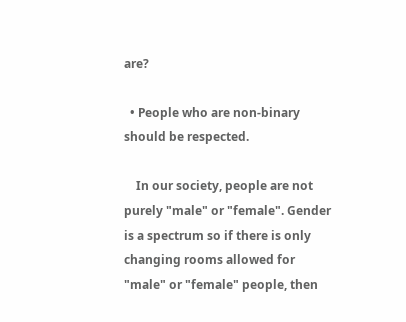are?

  • People who are non-binary should be respected.

    In our society, people are not purely "male" or "female". Gender is a spectrum so if there is only changing rooms allowed for "male" or "female" people, then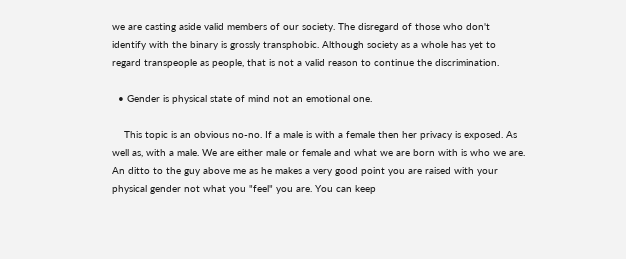we are casting aside valid members of our society. The disregard of those who don't identify with the binary is grossly transphobic. Although society as a whole has yet to regard transpeople as people, that is not a valid reason to continue the discrimination.

  • Gender is physical state of mind not an emotional one.

    This topic is an obvious no-no. If a male is with a female then her privacy is exposed. As well as, with a male. We are either male or female and what we are born with is who we are. An ditto to the guy above me as he makes a very good point you are raised with your physical gender not what you "feel" you are. You can keep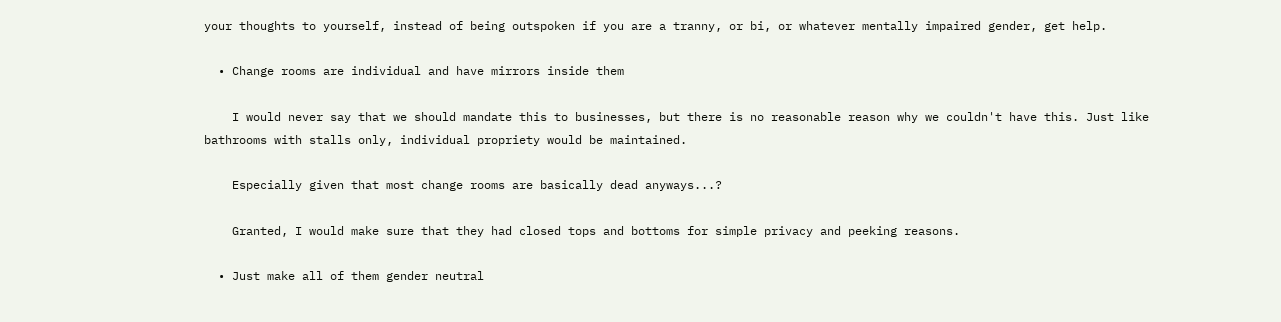your thoughts to yourself, instead of being outspoken if you are a tranny, or bi, or whatever mentally impaired gender, get help.

  • Change rooms are individual and have mirrors inside them

    I would never say that we should mandate this to businesses, but there is no reasonable reason why we couldn't have this. Just like bathrooms with stalls only, individual propriety would be maintained.

    Especially given that most change rooms are basically dead anyways...?

    Granted, I would make sure that they had closed tops and bottoms for simple privacy and peeking reasons.

  • Just make all of them gender neutral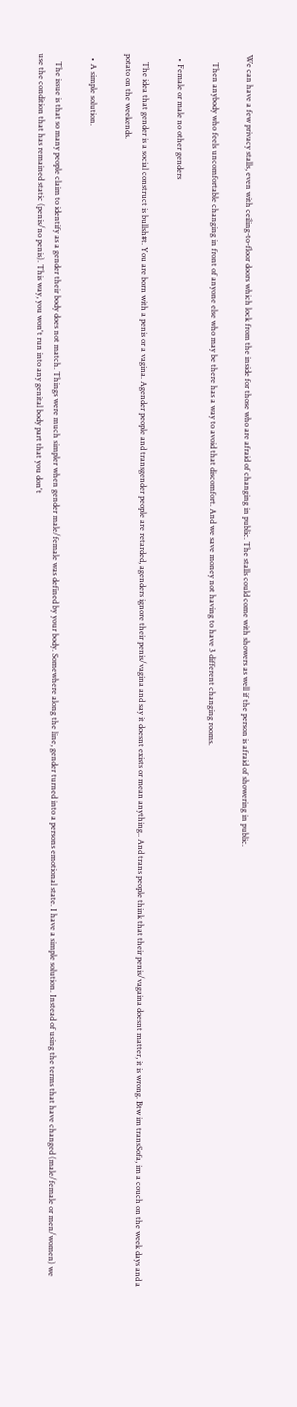We can have a few privacy stalls, even with ceiling-to-floor doors which lock from the inside for those who are afraid of changing in public. The stalls could come with showers as well if the person is afraid of showering in public.

    Then anybody who feels uncomfortable changing in front of anyone else who may be there has a way to avoid that discomfort. And we save money not having to have 3 different changing rooms.

  • Female or male no other genders

    The idea that gender is a social construct is bullsh#t. You are born with a penis or a vagina. Agender people and transgender people are retarded, agenders ignore their penis/vagina and say it doesnt exists or mean anything.. And trans people think that their penis/vagaina doesnt matter, it is wrong. Btw im transSofa, im a couch on the week days and a potato on the weekends.

  • A simple solution.

    The issue is that so many people claim to identify as a gender their body does not match. Things were much simpler when gender male/female was defined by your body. Somewhere along the line, gender turned into a persons emotional state. I have a simple solution. Instead of using the terms that have changed (male/female or men/women) we use the condition that has remained static (penis/no penis). This way, you won't run into any genital body part that you don't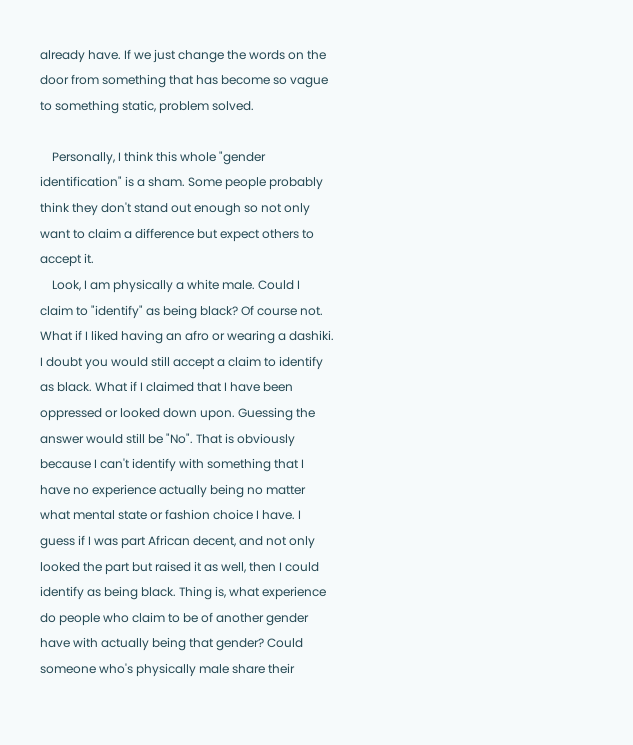already have. If we just change the words on the door from something that has become so vague to something static, problem solved.

    Personally, I think this whole "gender identification" is a sham. Some people probably think they don't stand out enough so not only want to claim a difference but expect others to accept it.
    Look, I am physically a white male. Could I claim to "identify" as being black? Of course not. What if I liked having an afro or wearing a dashiki. I doubt you would still accept a claim to identify as black. What if I claimed that I have been oppressed or looked down upon. Guessing the answer would still be "No". That is obviously because I can't identify with something that I have no experience actually being no matter what mental state or fashion choice I have. I guess if I was part African decent, and not only looked the part but raised it as well, then I could identify as being black. Thing is, what experience do people who claim to be of another gender have with actually being that gender? Could someone who's physically male share their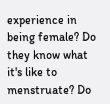experience in being female? Do they know what it's like to menstruate? Do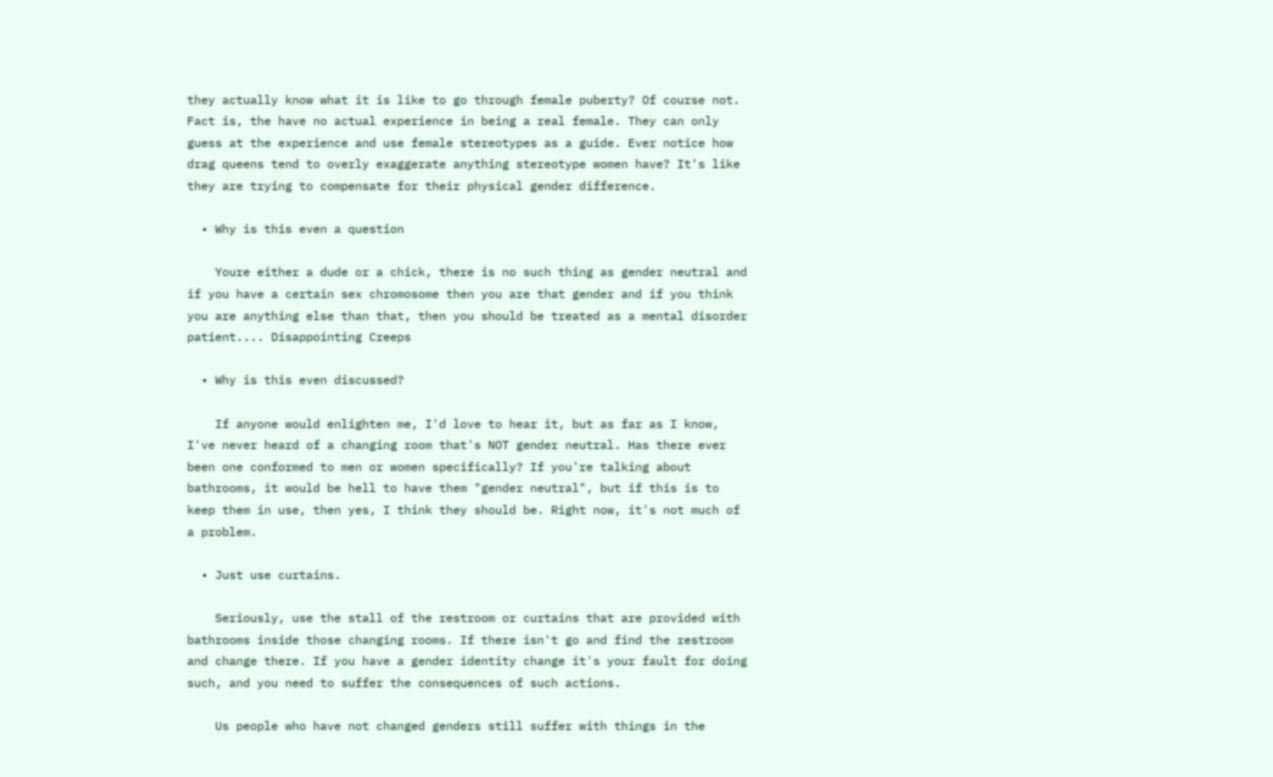they actually know what it is like to go through female puberty? Of course not. Fact is, the have no actual experience in being a real female. They can only guess at the experience and use female stereotypes as a guide. Ever notice how drag queens tend to overly exaggerate anything stereotype women have? It's like they are trying to compensate for their physical gender difference.

  • Why is this even a question

    Youre either a dude or a chick, there is no such thing as gender neutral and if you have a certain sex chromosome then you are that gender and if you think you are anything else than that, then you should be treated as a mental disorder patient.... Disappointing Creeps

  • Why is this even discussed?

    If anyone would enlighten me, I'd love to hear it, but as far as I know, I've never heard of a changing room that's NOT gender neutral. Has there ever been one conformed to men or women specifically? If you're talking about bathrooms, it would be hell to have them "gender neutral", but if this is to keep them in use, then yes, I think they should be. Right now, it's not much of a problem.

  • Just use curtains.

    Seriously, use the stall of the restroom or curtains that are provided with bathrooms inside those changing rooms. If there isn't go and find the restroom and change there. If you have a gender identity change it's your fault for doing such, and you need to suffer the consequences of such actions.

    Us people who have not changed genders still suffer with things in the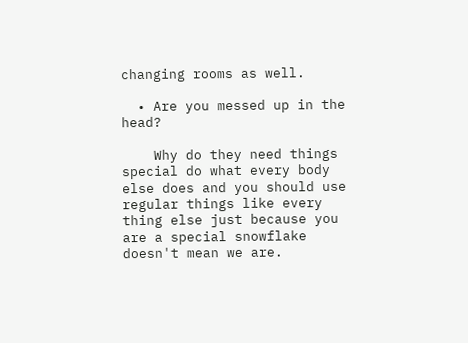changing rooms as well.

  • Are you messed up in the head?

    Why do they need things special do what every body else does and you should use regular things like every thing else just because you are a special snowflake doesn't mean we are.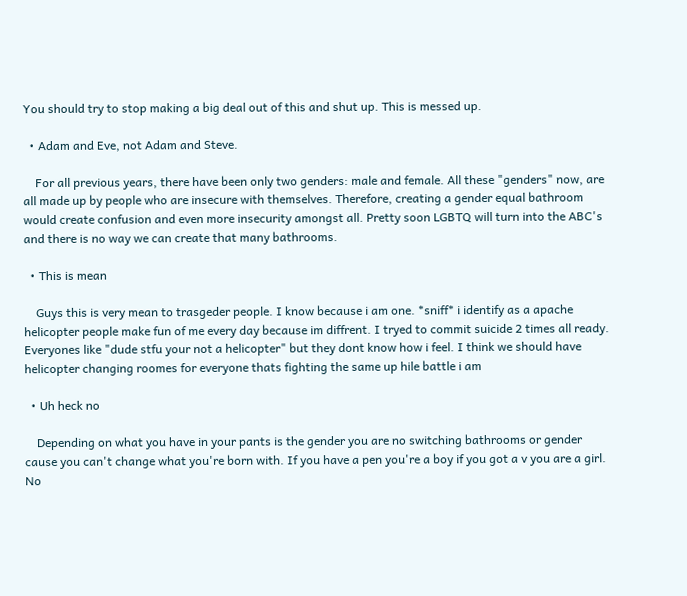You should try to stop making a big deal out of this and shut up. This is messed up.

  • Adam and Eve, not Adam and Steve.

    For all previous years, there have been only two genders: male and female. All these "genders" now, are all made up by people who are insecure with themselves. Therefore, creating a gender equal bathroom would create confusion and even more insecurity amongst all. Pretty soon LGBTQ will turn into the ABC's and there is no way we can create that many bathrooms.

  • This is mean

    Guys this is very mean to trasgeder people. I know because i am one. *sniff* i identify as a apache helicopter people make fun of me every day because im diffrent. I tryed to commit suicide 2 times all ready. Everyones like "dude stfu your not a helicopter" but they dont know how i feel. I think we should have helicopter changing roomes for everyone thats fighting the same up hile battle i am

  • Uh heck no

    Depending on what you have in your pants is the gender you are no switching bathrooms or gender cause you can't change what you're born with. If you have a pen you're a boy if you got a v you are a girl. No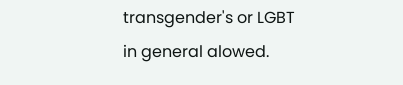transgender's or LGBT in general alowed.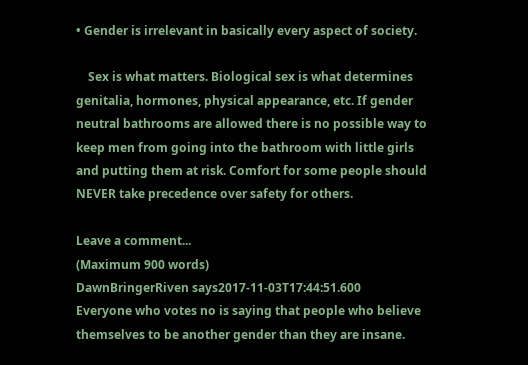• Gender is irrelevant in basically every aspect of society.

    Sex is what matters. Biological sex is what determines genitalia, hormones, physical appearance, etc. If gender neutral bathrooms are allowed there is no possible way to keep men from going into the bathroom with little girls and putting them at risk. Comfort for some people should NEVER take precedence over safety for others.

Leave a comment...
(Maximum 900 words)
DawnBringerRiven says2017-11-03T17:44:51.600
Everyone who votes no is saying that people who believe themselves to be another gender than they are insane.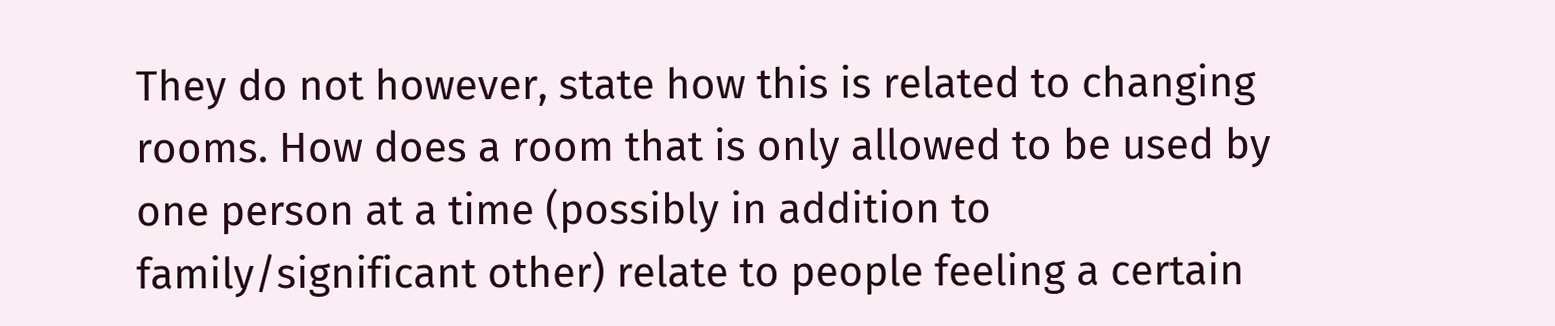They do not however, state how this is related to changing rooms. How does a room that is only allowed to be used by one person at a time (possibly in addition to family/significant other) relate to people feeling a certain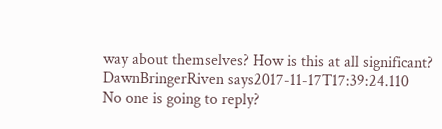way about themselves? How is this at all significant?
DawnBringerRiven says2017-11-17T17:39:24.110
No one is going to reply?